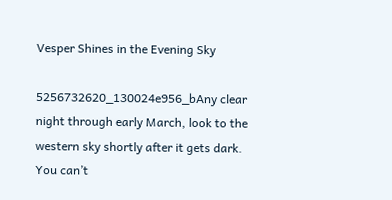Vesper Shines in the Evening Sky

5256732620_130024e956_bAny clear night through early March, look to the western sky shortly after it gets dark. You can’t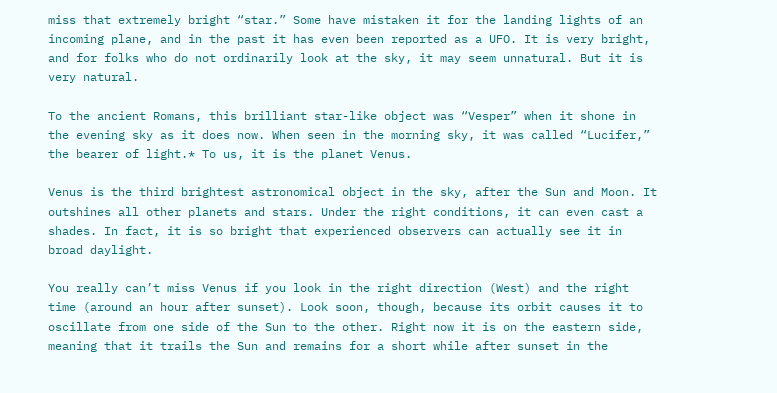miss that extremely bright “star.” Some have mistaken it for the landing lights of an incoming plane, and in the past it has even been reported as a UFO. It is very bright, and for folks who do not ordinarily look at the sky, it may seem unnatural. But it is very natural.

To the ancient Romans, this brilliant star-like object was “Vesper” when it shone in the evening sky as it does now. When seen in the morning sky, it was called “Lucifer,” the bearer of light.* To us, it is the planet Venus.

Venus is the third brightest astronomical object in the sky, after the Sun and Moon. It outshines all other planets and stars. Under the right conditions, it can even cast a shades. In fact, it is so bright that experienced observers can actually see it in broad daylight.

You really can’t miss Venus if you look in the right direction (West) and the right time (around an hour after sunset). Look soon, though, because its orbit causes it to oscillate from one side of the Sun to the other. Right now it is on the eastern side, meaning that it trails the Sun and remains for a short while after sunset in the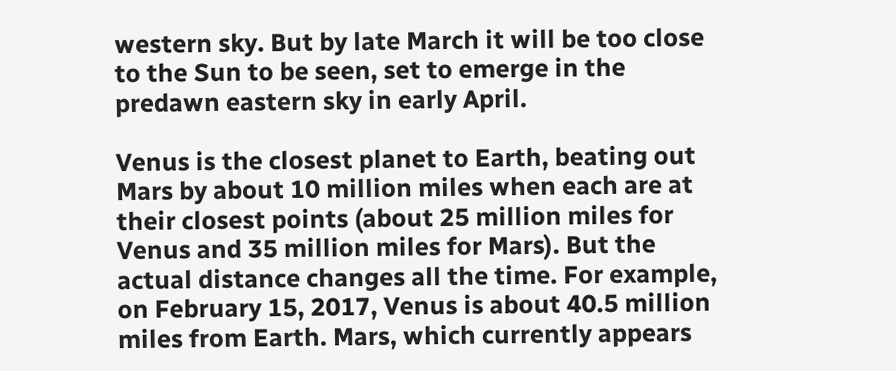western sky. But by late March it will be too close to the Sun to be seen, set to emerge in the predawn eastern sky in early April.

Venus is the closest planet to Earth, beating out Mars by about 10 million miles when each are at their closest points (about 25 million miles for Venus and 35 million miles for Mars). But the actual distance changes all the time. For example, on February 15, 2017, Venus is about 40.5 million miles from Earth. Mars, which currently appears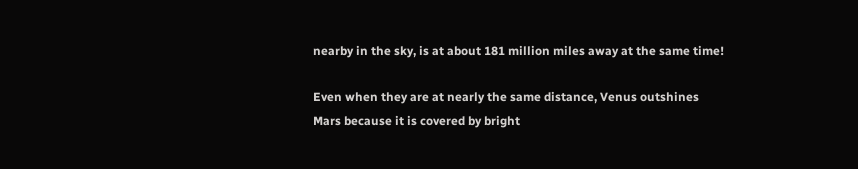nearby in the sky, is at about 181 million miles away at the same time!

Even when they are at nearly the same distance, Venus outshines Mars because it is covered by bright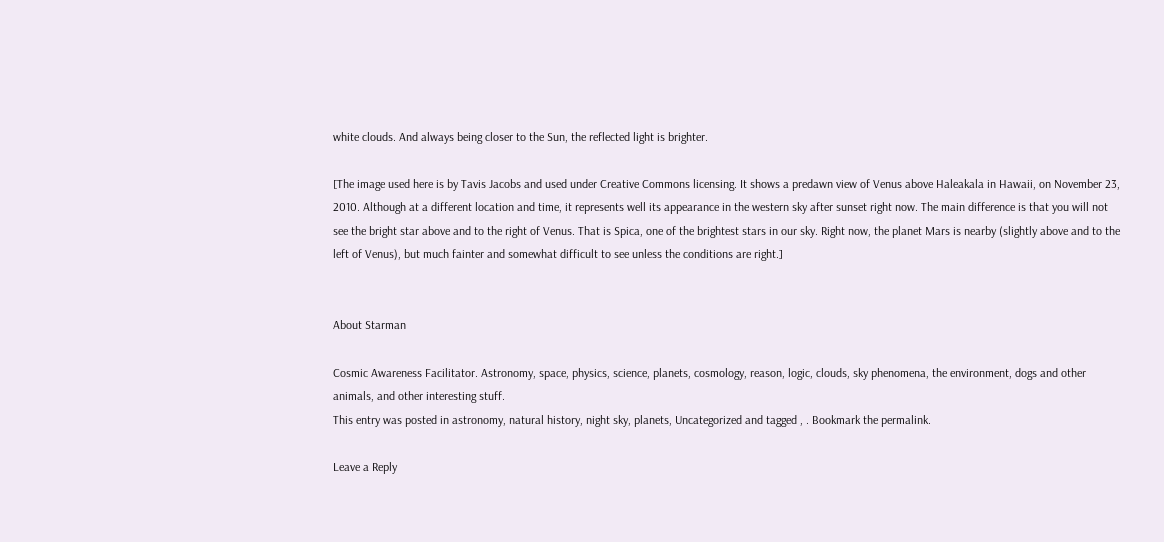white clouds. And always being closer to the Sun, the reflected light is brighter.

[The image used here is by Tavis Jacobs and used under Creative Commons licensing. It shows a predawn view of Venus above Haleakala in Hawaii, on November 23, 2010. Although at a different location and time, it represents well its appearance in the western sky after sunset right now. The main difference is that you will not see the bright star above and to the right of Venus. That is Spica, one of the brightest stars in our sky. Right now, the planet Mars is nearby (slightly above and to the left of Venus), but much fainter and somewhat difficult to see unless the conditions are right.]


About Starman

Cosmic Awareness Facilitator. Astronomy, space, physics, science, planets, cosmology, reason, logic, clouds, sky phenomena, the environment, dogs and other animals, and other interesting stuff.
This entry was posted in astronomy, natural history, night sky, planets, Uncategorized and tagged , . Bookmark the permalink.

Leave a Reply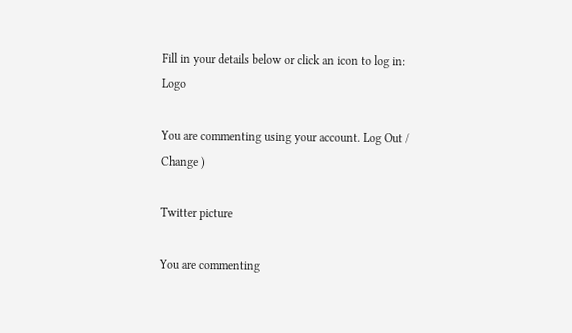Fill in your details below or click an icon to log in: Logo

You are commenting using your account. Log Out / Change )

Twitter picture

You are commenting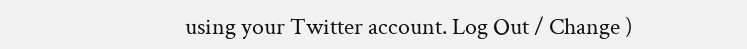using your Twitter account. Log Out / Change )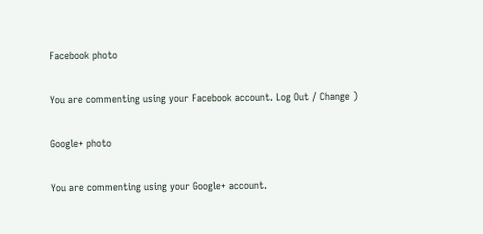Facebook photo

You are commenting using your Facebook account. Log Out / Change )

Google+ photo

You are commenting using your Google+ account.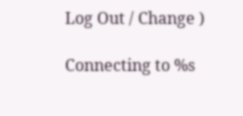Log Out / Change )

Connecting to %s